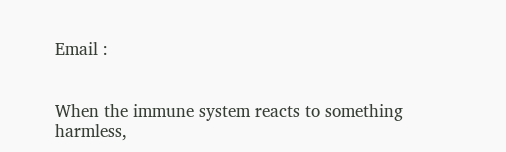Email :


When the immune system reacts to something harmless,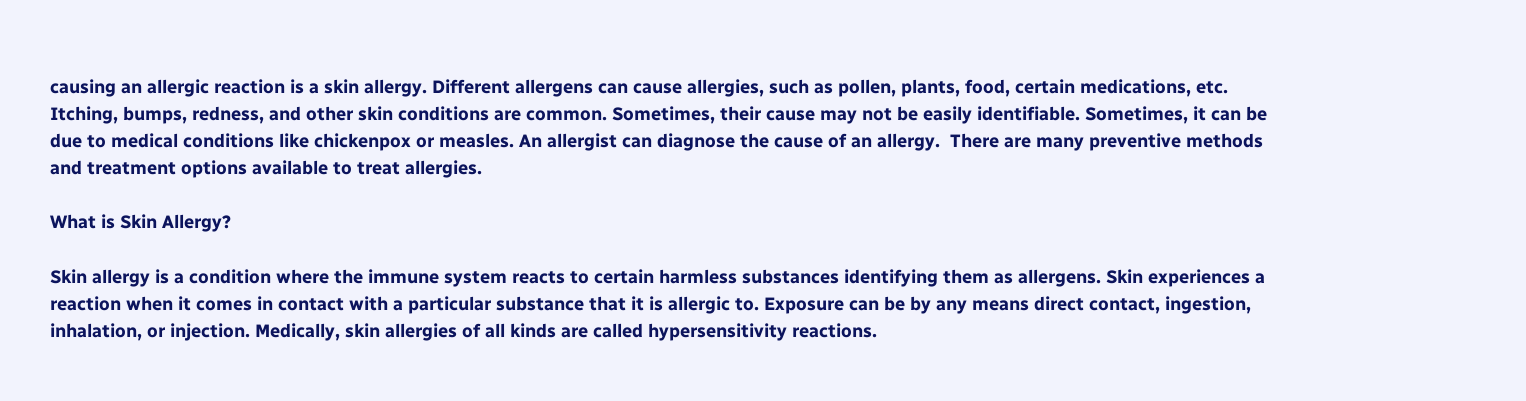causing an allergic reaction is a skin allergy. Different allergens can cause allergies, such as pollen, plants, food, certain medications, etc. Itching, bumps, redness, and other skin conditions are common. Sometimes, their cause may not be easily identifiable. Sometimes, it can be due to medical conditions like chickenpox or measles. An allergist can diagnose the cause of an allergy.  There are many preventive methods and treatment options available to treat allergies.

What is Skin Allergy?

Skin allergy is a condition where the immune system reacts to certain harmless substances identifying them as allergens. Skin experiences a reaction when it comes in contact with a particular substance that it is allergic to. Exposure can be by any means direct contact, ingestion, inhalation, or injection. Medically, skin allergies of all kinds are called hypersensitivity reactions.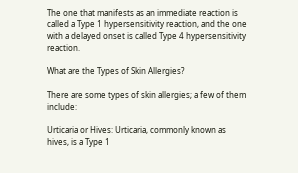The one that manifests as an immediate reaction is called a Type 1 hypersensitivity reaction, and the one with a delayed onset is called Type 4 hypersensitivity reaction.

What are the Types of Skin Allergies?

There are some types of skin allergies; a few of them include:

Urticaria or Hives: Urticaria, commonly known as hives, is a Type 1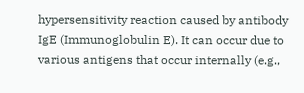hypersensitivity reaction caused by antibody IgE (Immunoglobulin E). It can occur due to various antigens that occur internally (e.g.,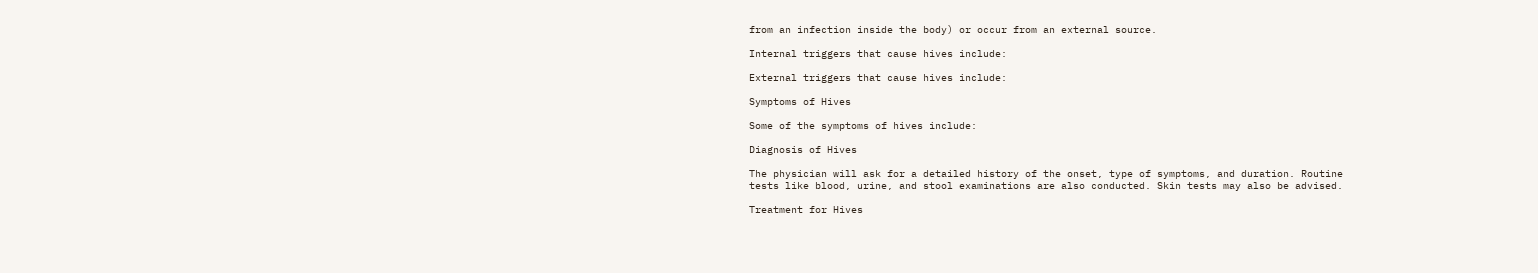from an infection inside the body) or occur from an external source.

Internal triggers that cause hives include:

External triggers that cause hives include:

Symptoms of Hives

Some of the symptoms of hives include:

Diagnosis of Hives

The physician will ask for a detailed history of the onset, type of symptoms, and duration. Routine tests like blood, urine, and stool examinations are also conducted. Skin tests may also be advised.

Treatment for Hives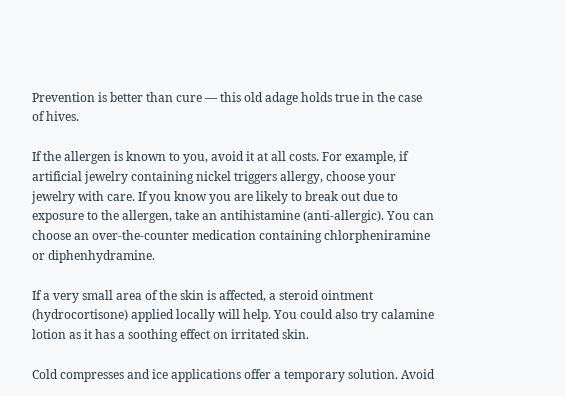Prevention is better than cure — this old adage holds true in the case of hives.

If the allergen is known to you, avoid it at all costs. For example, if artificial jewelry containing nickel triggers allergy, choose your jewelry with care. If you know you are likely to break out due to exposure to the allergen, take an antihistamine (anti-allergic). You can choose an over-the-counter medication containing chlorpheniramine or diphenhydramine.

If a very small area of the skin is affected, a steroid ointment (hydrocortisone) applied locally will help. You could also try calamine lotion as it has a soothing effect on irritated skin.

Cold compresses and ice applications offer a temporary solution. Avoid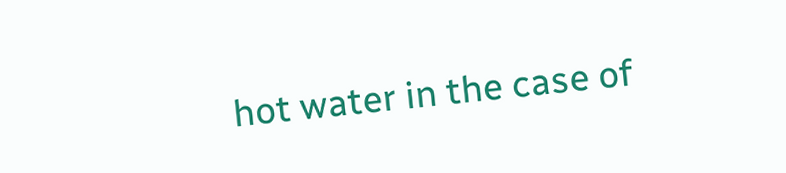hot water in the case of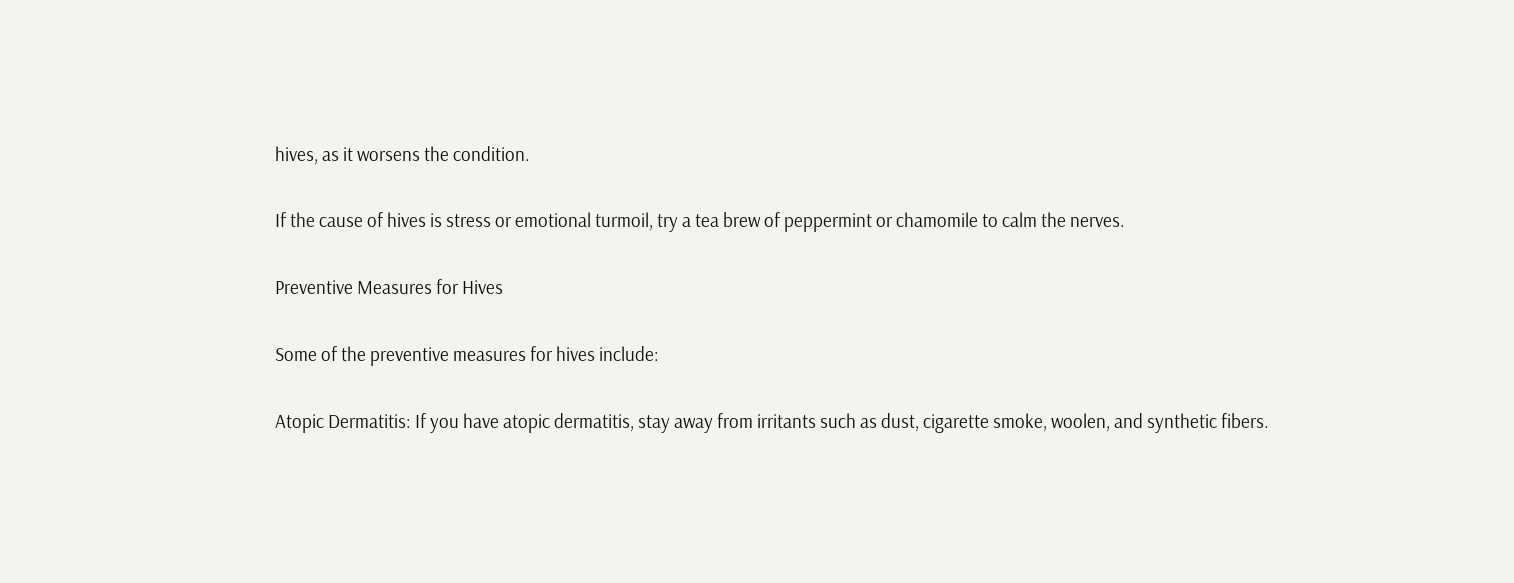hives, as it worsens the condition.

If the cause of hives is stress or emotional turmoil, try a tea brew of peppermint or chamomile to calm the nerves.

Preventive Measures for Hives

Some of the preventive measures for hives include:

Atopic Dermatitis: If you have atopic dermatitis, stay away from irritants such as dust, cigarette smoke, woolen, and synthetic fibers.